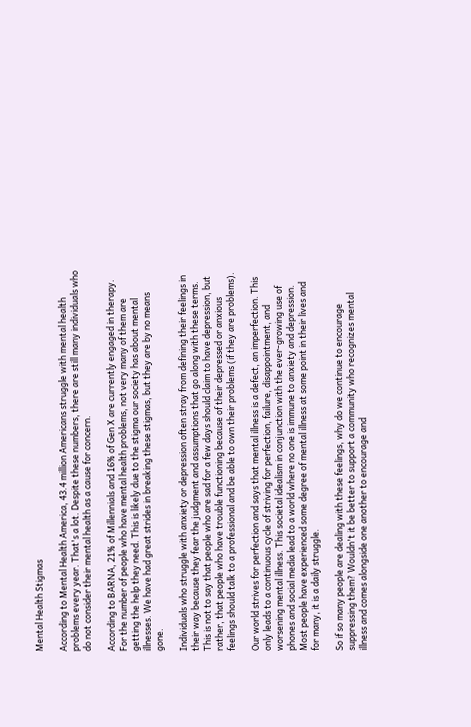Mental Health Stigmas

According to Mental Health America, 43.4 million Americans struggle with mental health problems every year. That's a lot. Despite these numbers, there are still many individuals who do not consider their mental health as a cause for concern.

According to BARNA, 21% of Millennials and 16% of Gen X are currently engaged in therapy. For the number of people who have mental health problems, not very many of them are getting the help they need. This is likely due to the stigma our society has about mental illnesses. We have had great strides in breaking these stigmas, but they are by no means gone.

Individuals who struggle with anxiety or depression often stray from defining their feelings in their way because they fear the judgment and assumptions that go along with these terms. This is not to say that people who are sad for a few days should claim to have depression, but rather, that people who have trouble functioning because of their depressed or anxious feelings should talk to a professional and be able to own their problems (if they are problems).

Our world strives for perfection and says that mental illness is a defect, an imperfection. This only leads to a continuous cycle of striving for perfection, failure, disappointment, and worsening mental illness. This societal idealism in conjunction with the ever-growing use of phones and social media lead to a world where no one is immune to anxiety and depression. Most people have experienced some degree of mental illness at some point in their lives and for many, it is a daily struggle.

So if so many people are dealing with these feelings, why do we continue to encourage suppressing them? Wouldn't it be better to support a community who recognizes mental illness and comes alongside one another to encourage and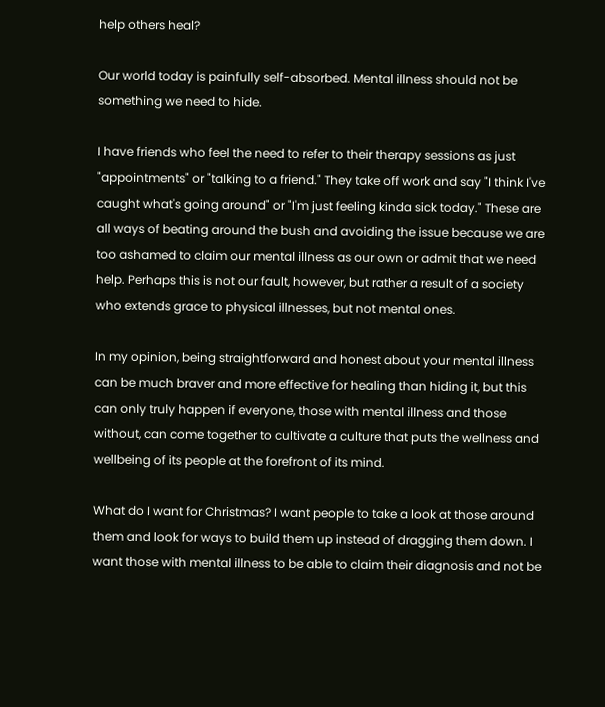help others heal?

Our world today is painfully self-absorbed. Mental illness should not be something we need to hide.

I have friends who feel the need to refer to their therapy sessions as just "appointments" or "talking to a friend." They take off work and say "I think I've caught what's going around" or "I'm just feeling kinda sick today." These are all ways of beating around the bush and avoiding the issue because we are too ashamed to claim our mental illness as our own or admit that we need help. Perhaps this is not our fault, however, but rather a result of a society who extends grace to physical illnesses, but not mental ones.

In my opinion, being straightforward and honest about your mental illness can be much braver and more effective for healing than hiding it, but this can only truly happen if everyone, those with mental illness and those without, can come together to cultivate a culture that puts the wellness and wellbeing of its people at the forefront of its mind.

What do I want for Christmas? I want people to take a look at those around them and look for ways to build them up instead of dragging them down. I want those with mental illness to be able to claim their diagnosis and not be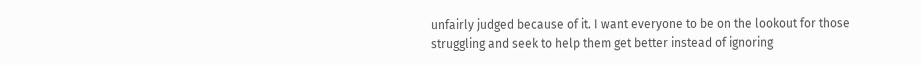unfairly judged because of it. I want everyone to be on the lookout for those struggling and seek to help them get better instead of ignoring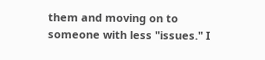them and moving on to someone with less "issues." I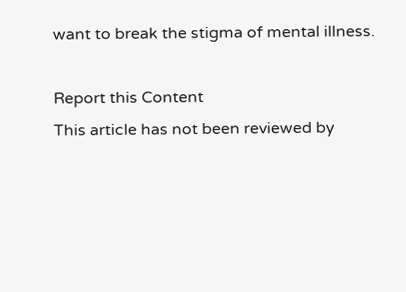want to break the stigma of mental illness.

Report this Content
This article has not been reviewed by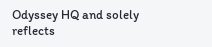Odyssey HQ and solely reflects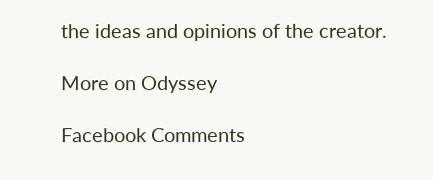the ideas and opinions of the creator.

More on Odyssey

Facebook Comments